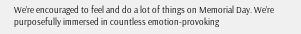We’re encouraged to feel and do a lot of things on Memorial Day. We’re purposefully immersed in countless emotion-provoking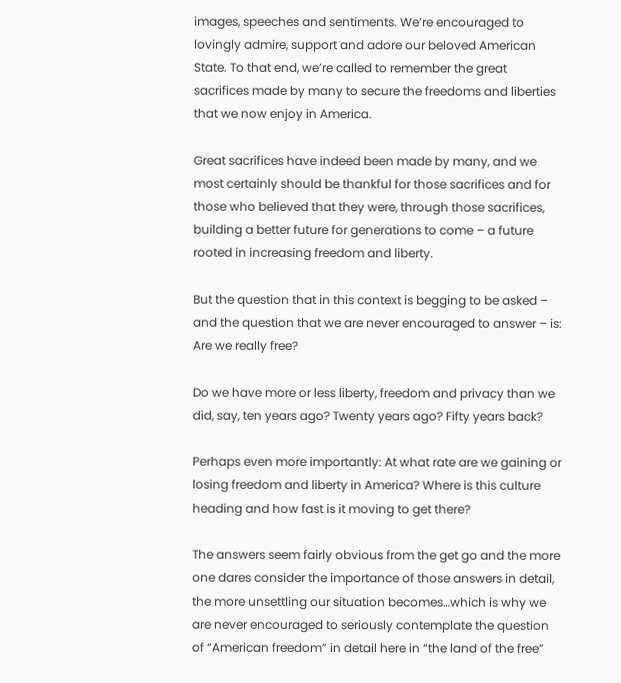images, speeches and sentiments. We’re encouraged to lovingly admire, support and adore our beloved American State. To that end, we’re called to remember the great sacrifices made by many to secure the freedoms and liberties that we now enjoy in America.

Great sacrifices have indeed been made by many, and we most certainly should be thankful for those sacrifices and for those who believed that they were, through those sacrifices, building a better future for generations to come – a future rooted in increasing freedom and liberty.

But the question that in this context is begging to be asked – and the question that we are never encouraged to answer – is: Are we really free?

Do we have more or less liberty, freedom and privacy than we did, say, ten years ago? Twenty years ago? Fifty years back?

Perhaps even more importantly: At what rate are we gaining or losing freedom and liberty in America? Where is this culture heading and how fast is it moving to get there?

The answers seem fairly obvious from the get go and the more one dares consider the importance of those answers in detail, the more unsettling our situation becomes…which is why we are never encouraged to seriously contemplate the question of “American freedom” in detail here in “the land of the free”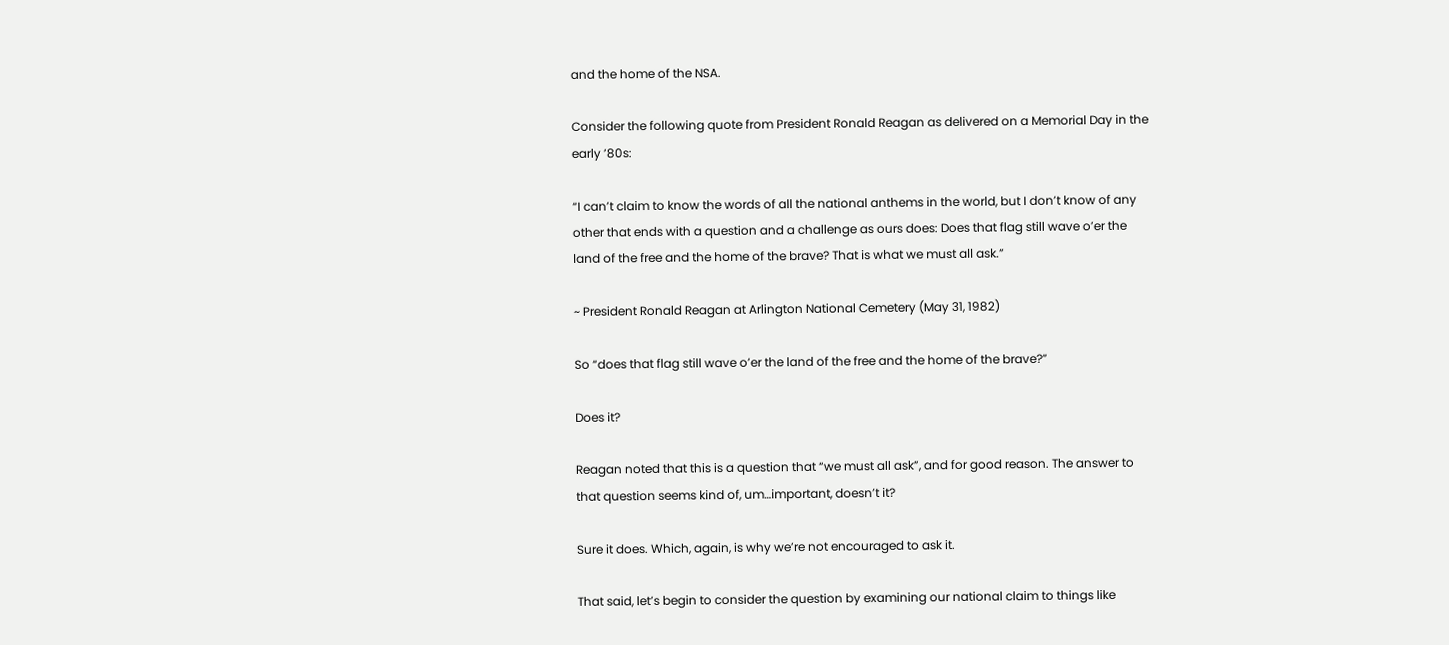and the home of the NSA.

Consider the following quote from President Ronald Reagan as delivered on a Memorial Day in the early ’80s:

“I can’t claim to know the words of all the national anthems in the world, but I don’t know of any other that ends with a question and a challenge as ours does: Does that flag still wave o’er the land of the free and the home of the brave? That is what we must all ask.”

~ President Ronald Reagan at Arlington National Cemetery (May 31, 1982)

So “does that flag still wave o’er the land of the free and the home of the brave?”

Does it?

Reagan noted that this is a question that “we must all ask”, and for good reason. The answer to that question seems kind of, um…important, doesn’t it?

Sure it does. Which, again, is why we’re not encouraged to ask it.

That said, let’s begin to consider the question by examining our national claim to things like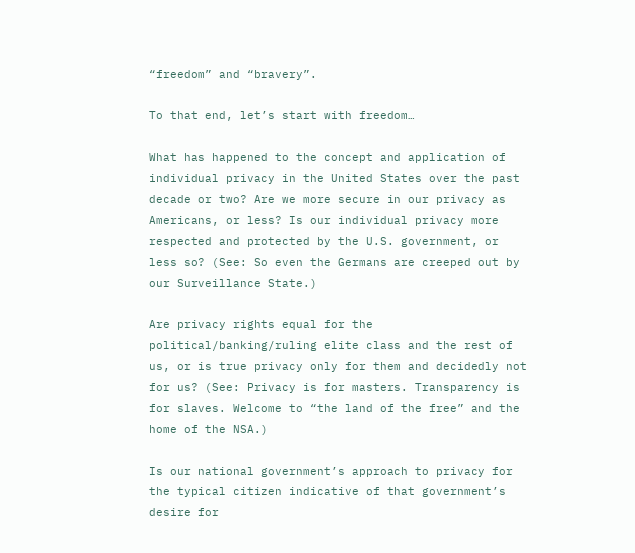“freedom” and “bravery”.

To that end, let’s start with freedom…

What has happened to the concept and application of individual privacy in the United States over the past decade or two? Are we more secure in our privacy as Americans, or less? Is our individual privacy more respected and protected by the U.S. government, or less so? (See: So even the Germans are creeped out by our Surveillance State.)

Are privacy rights equal for the political/banking/ruling elite class and the rest of us, or is true privacy only for them and decidedly not for us? (See: Privacy is for masters. Transparency is for slaves. Welcome to “the land of the free” and the home of the NSA.)

Is our national government’s approach to privacy for the typical citizen indicative of that government’s desire for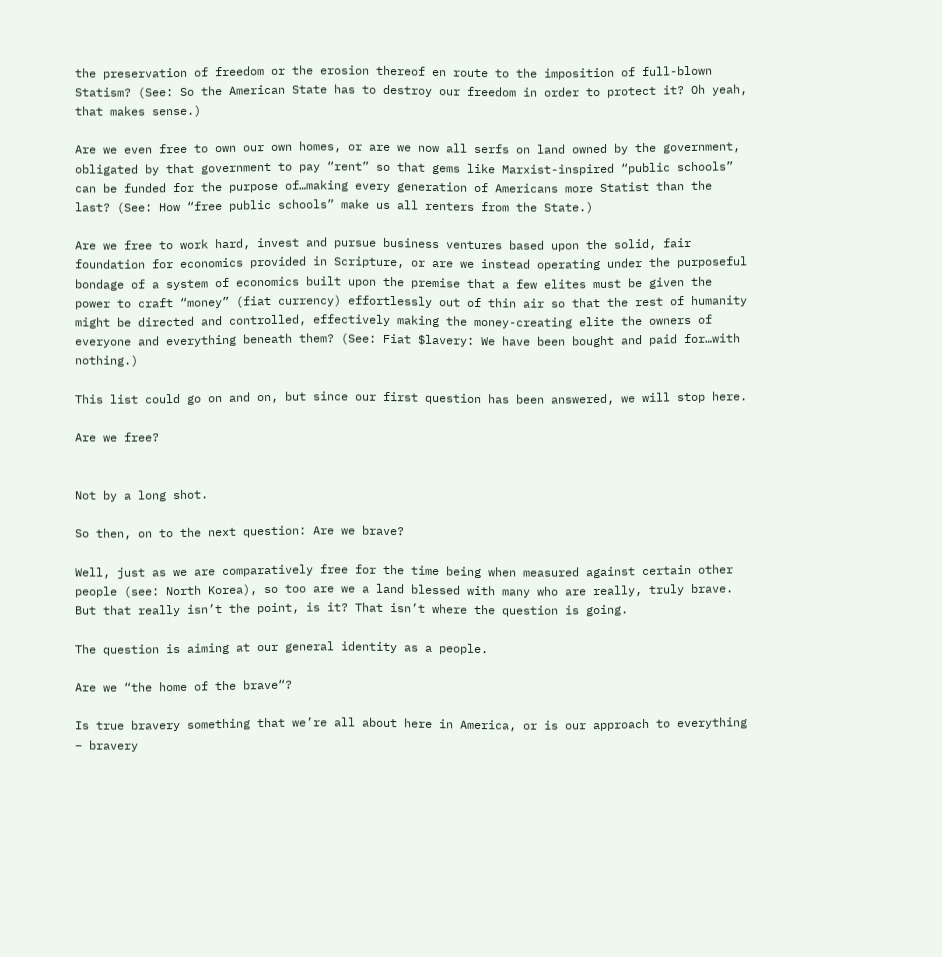the preservation of freedom or the erosion thereof en route to the imposition of full-blown Statism? (See: So the American State has to destroy our freedom in order to protect it? Oh yeah, that makes sense.)

Are we even free to own our own homes, or are we now all serfs on land owned by the government, obligated by that government to pay “rent” so that gems like Marxist-inspired “public schools” can be funded for the purpose of…making every generation of Americans more Statist than the last? (See: How “free public schools” make us all renters from the State.)

Are we free to work hard, invest and pursue business ventures based upon the solid, fair foundation for economics provided in Scripture, or are we instead operating under the purposeful bondage of a system of economics built upon the premise that a few elites must be given the power to craft “money” (fiat currency) effortlessly out of thin air so that the rest of humanity might be directed and controlled, effectively making the money-creating elite the owners of everyone and everything beneath them? (See: Fiat $lavery: We have been bought and paid for…with nothing.)

This list could go on and on, but since our first question has been answered, we will stop here.

Are we free?


Not by a long shot.

So then, on to the next question: Are we brave?

Well, just as we are comparatively free for the time being when measured against certain other people (see: North Korea), so too are we a land blessed with many who are really, truly brave. But that really isn’t the point, is it? That isn’t where the question is going.

The question is aiming at our general identity as a people.

Are we “the home of the brave“?

Is true bravery something that we’re all about here in America, or is our approach to everything – bravery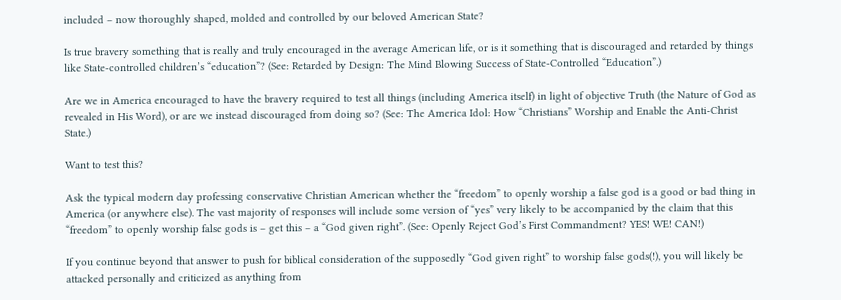included – now thoroughly shaped, molded and controlled by our beloved American State?

Is true bravery something that is really and truly encouraged in the average American life, or is it something that is discouraged and retarded by things like State-controlled children’s “education”? (See: Retarded by Design: The Mind Blowing Success of State-Controlled “Education”.)

Are we in America encouraged to have the bravery required to test all things (including America itself) in light of objective Truth (the Nature of God as revealed in His Word), or are we instead discouraged from doing so? (See: The America Idol: How “Christians” Worship and Enable the Anti-Christ State.)

Want to test this?

Ask the typical modern day professing conservative Christian American whether the “freedom” to openly worship a false god is a good or bad thing in America (or anywhere else). The vast majority of responses will include some version of “yes” very likely to be accompanied by the claim that this “freedom” to openly worship false gods is – get this – a “God given right”. (See: Openly Reject God’s First Commandment? YES! WE! CAN!)

If you continue beyond that answer to push for biblical consideration of the supposedly “God given right” to worship false gods(!), you will likely be attacked personally and criticized as anything from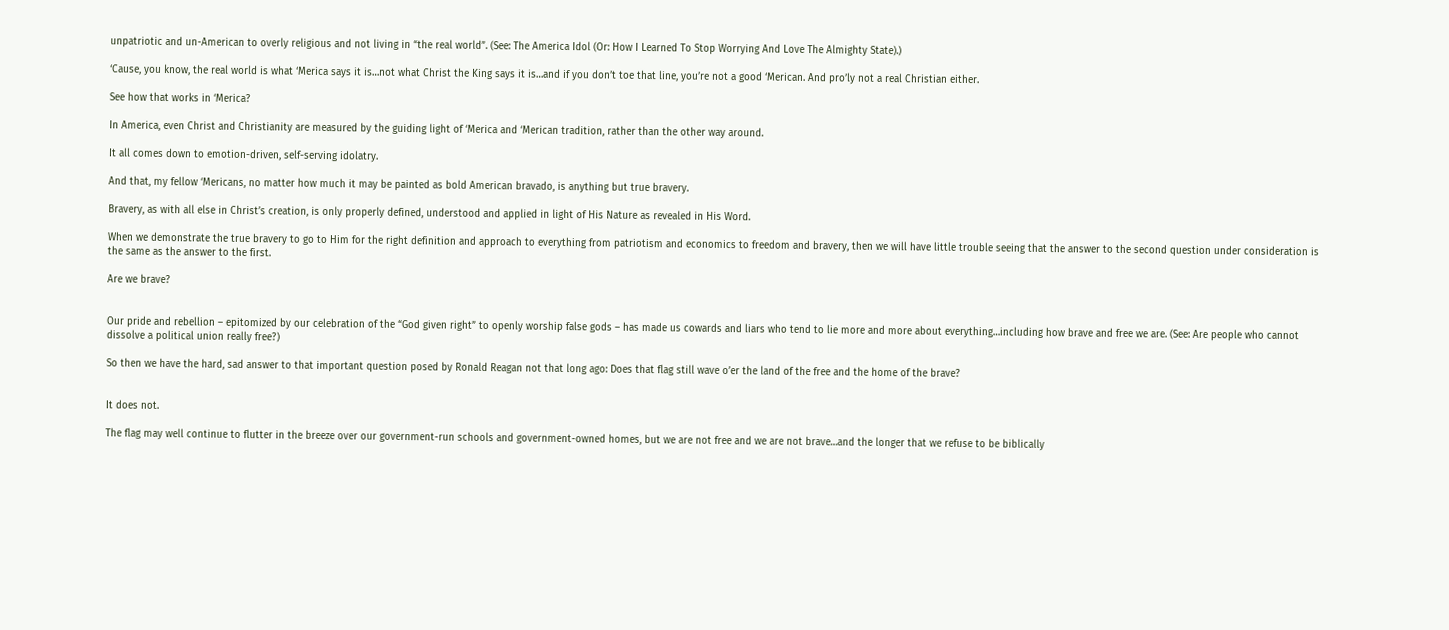unpatriotic and un-American to overly religious and not living in “the real world”. (See: The America Idol (Or: How I Learned To Stop Worrying And Love The Almighty State).)

‘Cause, you know, the real world is what ‘Merica says it is…not what Christ the King says it is…and if you don’t toe that line, you’re not a good ‘Merican. And pro’ly not a real Christian either.

See how that works in ‘Merica?

In America, even Christ and Christianity are measured by the guiding light of ‘Merica and ‘Merican tradition, rather than the other way around.

It all comes down to emotion-driven, self-serving idolatry.

And that, my fellow ‘Mericans, no matter how much it may be painted as bold American bravado, is anything but true bravery.

Bravery, as with all else in Christ’s creation, is only properly defined, understood and applied in light of His Nature as revealed in His Word.

When we demonstrate the true bravery to go to Him for the right definition and approach to everything from patriotism and economics to freedom and bravery, then we will have little trouble seeing that the answer to the second question under consideration is the same as the answer to the first.

Are we brave?


Our pride and rebellion – epitomized by our celebration of the “God given right” to openly worship false gods – has made us cowards and liars who tend to lie more and more about everything…including how brave and free we are. (See: Are people who cannot dissolve a political union really free?)

So then we have the hard, sad answer to that important question posed by Ronald Reagan not that long ago: Does that flag still wave o’er the land of the free and the home of the brave?


It does not.

The flag may well continue to flutter in the breeze over our government-run schools and government-owned homes, but we are not free and we are not brave…and the longer that we refuse to be biblically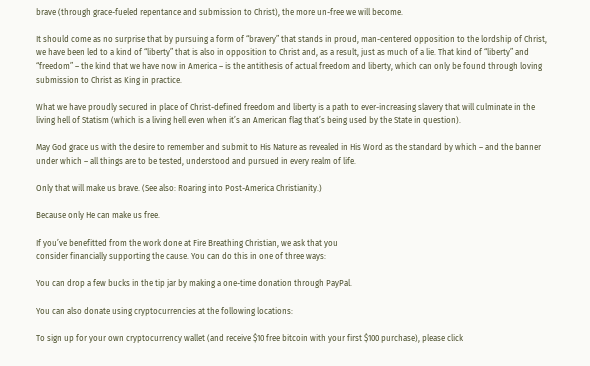brave (through grace-fueled repentance and submission to Christ), the more un-free we will become.

It should come as no surprise that by pursuing a form of “bravery” that stands in proud, man-centered opposition to the lordship of Christ, we have been led to a kind of “liberty” that is also in opposition to Christ and, as a result, just as much of a lie. That kind of “liberty” and “freedom” – the kind that we have now in America – is the antithesis of actual freedom and liberty, which can only be found through loving submission to Christ as King in practice.

What we have proudly secured in place of Christ-defined freedom and liberty is a path to ever-increasing slavery that will culminate in the living hell of Statism (which is a living hell even when it’s an American flag that’s being used by the State in question).

May God grace us with the desire to remember and submit to His Nature as revealed in His Word as the standard by which – and the banner under which – all things are to be tested, understood and pursued in every realm of life.

Only that will make us brave. (See also: Roaring into Post-America Christianity.)

Because only He can make us free.

If you’ve benefitted from the work done at Fire Breathing Christian, we ask that you
consider financially supporting the cause. You can do this in one of three ways:

You can drop a few bucks in the tip jar by making a one-time donation through PayPal.

You can also donate using cryptocurrencies at the following locations:

To sign up for your own cryptocurrency wallet (and receive $10 free bitcoin with your first $100 purchase), please click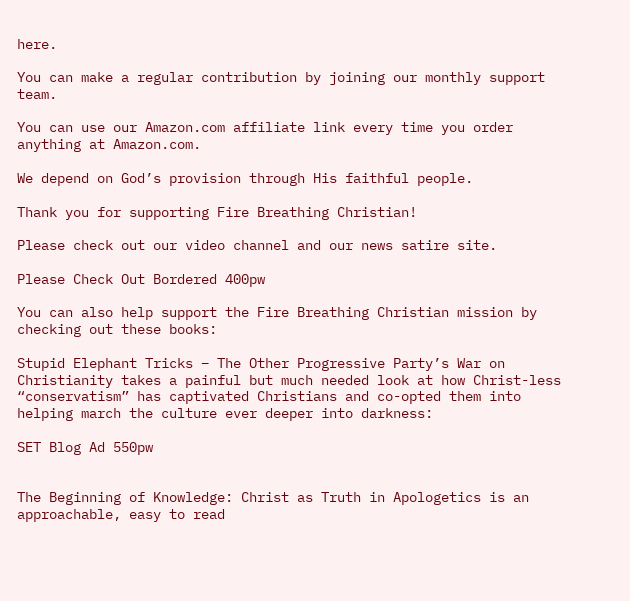here.

You can make a regular contribution by joining our monthly support team.

You can use our Amazon.com affiliate link every time you order anything at Amazon.com.

We depend on God’s provision through His faithful people.

Thank you for supporting Fire Breathing Christian!

Please check out our video channel and our news satire site.

Please Check Out Bordered 400pw

You can also help support the Fire Breathing Christian mission by checking out these books:

Stupid Elephant Tricks – The Other Progressive Party’s War on Christianity takes a painful but much needed look at how Christ-less “conservatism” has captivated Christians and co-opted them into helping march the culture ever deeper into darkness:

SET Blog Ad 550pw


The Beginning of Knowledge: Christ as Truth in Apologetics is an approachable, easy to read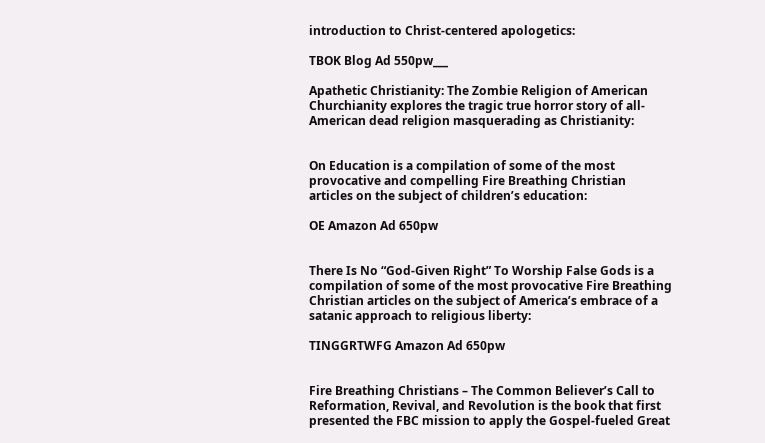introduction to Christ-centered apologetics:

TBOK Blog Ad 550pw___

Apathetic Christianity: The Zombie Religion of American Churchianity explores the tragic true horror story of all-American dead religion masquerading as Christianity:


On Education is a compilation of some of the most provocative and compelling Fire Breathing Christian articles on the subject of children’s education:

OE Amazon Ad 650pw


There Is No “God-Given Right” To Worship False Gods is a compilation of some of the most provocative Fire Breathing Christian articles on the subject of America’s embrace of a satanic approach to religious liberty:

TINGGRTWFG Amazon Ad 650pw


Fire Breathing Christians – The Common Believer’s Call to Reformation, Revival, and Revolution is the book that first presented the FBC mission to apply the Gospel-fueled Great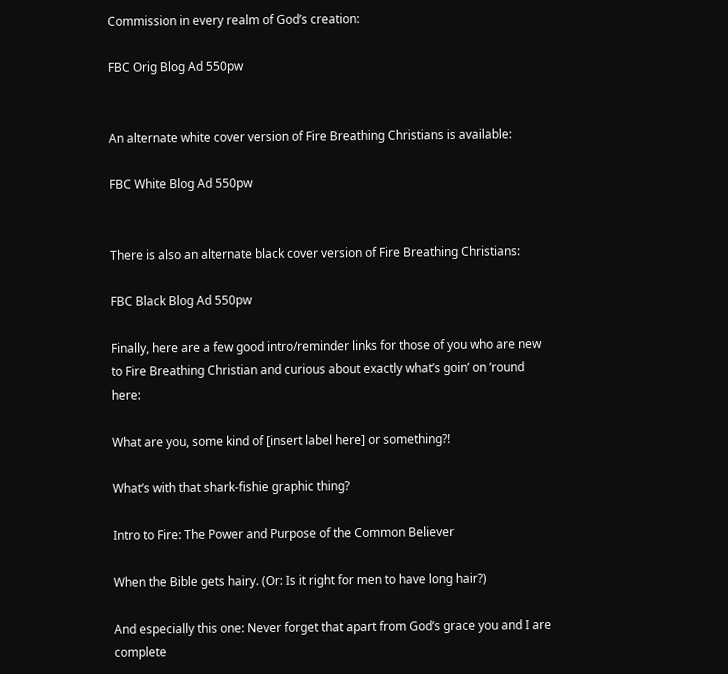Commission in every realm of God’s creation:

FBC Orig Blog Ad 550pw


An alternate white cover version of Fire Breathing Christians is available:

FBC White Blog Ad 550pw


There is also an alternate black cover version of Fire Breathing Christians:

FBC Black Blog Ad 550pw

Finally, here are a few good intro/reminder links for those of you who are new to Fire Breathing Christian and curious about exactly what’s goin’ on ’round here:

What are you, some kind of [insert label here] or something?!

What’s with that shark-fishie graphic thing?

Intro to Fire: The Power and Purpose of the Common Believer

When the Bible gets hairy. (Or: Is it right for men to have long hair?)

And especially this one: Never forget that apart from God’s grace you and I are complete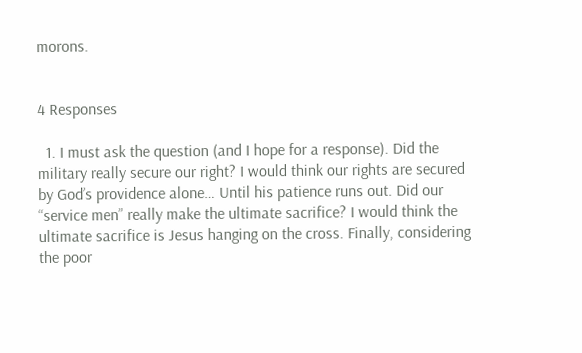morons.


4 Responses

  1. I must ask the question (and I hope for a response). Did the military really secure our right? I would think our rights are secured by God’s providence alone… Until his patience runs out. Did our “service men” really make the ultimate sacrifice? I would think the ultimate sacrifice is Jesus hanging on the cross. Finally, considering the poor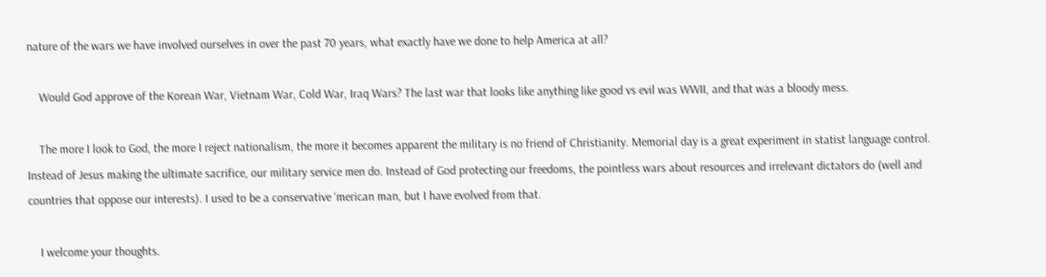nature of the wars we have involved ourselves in over the past 70 years, what exactly have we done to help America at all?

    Would God approve of the Korean War, Vietnam War, Cold War, Iraq Wars? The last war that looks like anything like good vs evil was WWII, and that was a bloody mess.

    The more I look to God, the more I reject nationalism, the more it becomes apparent the military is no friend of Christianity. Memorial day is a great experiment in statist language control. Instead of Jesus making the ultimate sacrifice, our military service men do. Instead of God protecting our freedoms, the pointless wars about resources and irrelevant dictators do (well and countries that oppose our interests). I used to be a conservative ‘merican man, but I have evolved from that.

    I welcome your thoughts.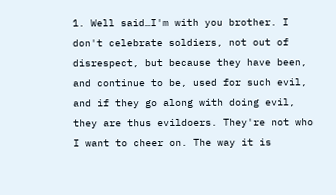1. Well said…I'm with you brother. I don't celebrate soldiers, not out of disrespect, but because they have been, and continue to be, used for such evil, and if they go along with doing evil, they are thus evildoers. They're not who I want to cheer on. The way it is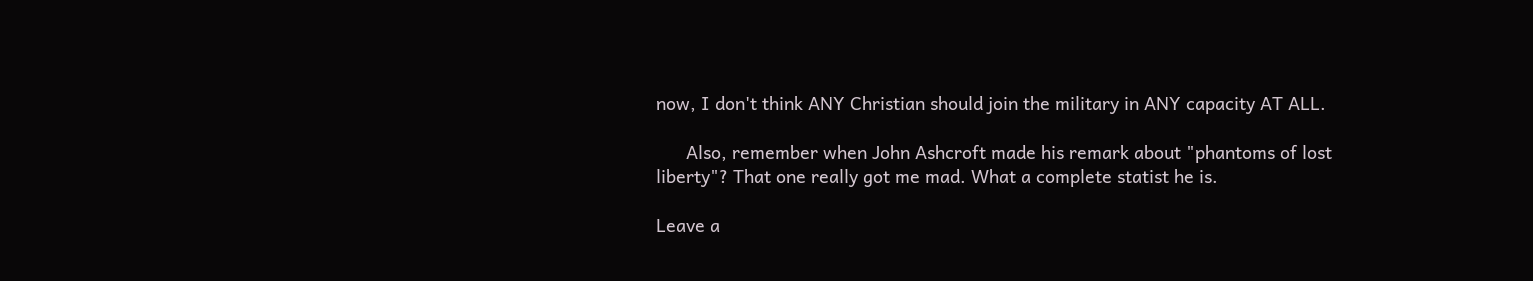now, I don't think ANY Christian should join the military in ANY capacity AT ALL.

      Also, remember when John Ashcroft made his remark about "phantoms of lost liberty"? That one really got me mad. What a complete statist he is.

Leave a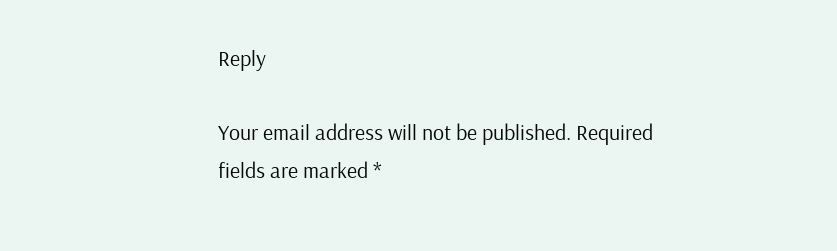Reply

Your email address will not be published. Required fields are marked *